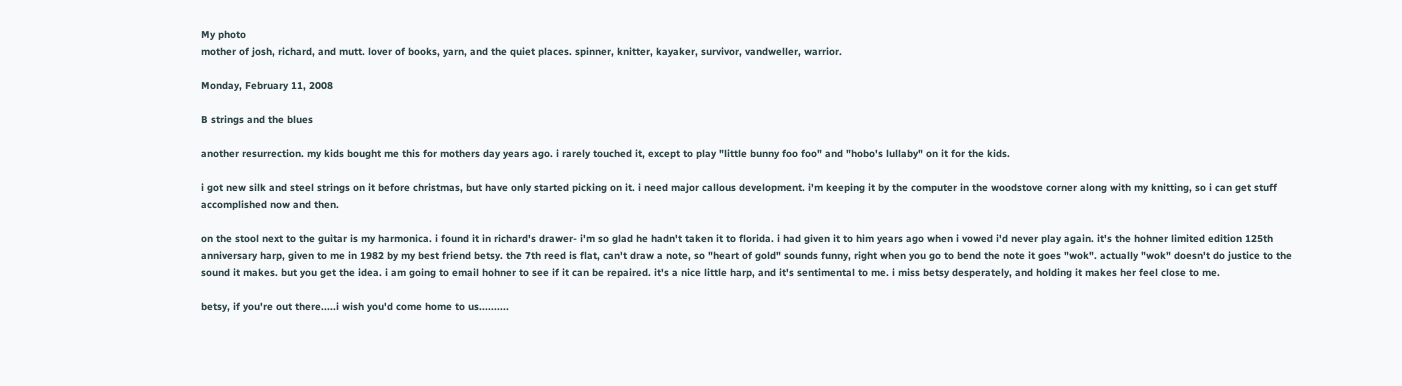My photo
mother of josh, richard, and mutt. lover of books, yarn, and the quiet places. spinner, knitter, kayaker, survivor, vandweller, warrior.

Monday, February 11, 2008

B strings and the blues

another resurrection. my kids bought me this for mothers day years ago. i rarely touched it, except to play "little bunny foo foo" and "hobo's lullaby" on it for the kids.

i got new silk and steel strings on it before christmas, but have only started picking on it. i need major callous development. i'm keeping it by the computer in the woodstove corner along with my knitting, so i can get stuff accomplished now and then.

on the stool next to the guitar is my harmonica. i found it in richard's drawer- i'm so glad he hadn't taken it to florida. i had given it to him years ago when i vowed i'd never play again. it's the hohner limited edition 125th anniversary harp, given to me in 1982 by my best friend betsy. the 7th reed is flat, can't draw a note, so "heart of gold" sounds funny, right when you go to bend the note it goes "wok". actually "wok" doesn't do justice to the sound it makes. but you get the idea. i am going to email hohner to see if it can be repaired. it's a nice little harp, and it's sentimental to me. i miss betsy desperately, and holding it makes her feel close to me.

betsy, if you're out there.....i wish you'd come home to us..........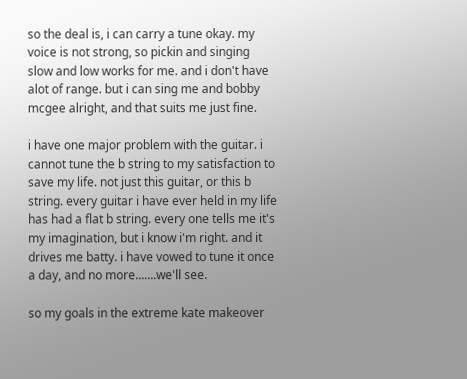so the deal is, i can carry a tune okay. my voice is not strong, so pickin and singing slow and low works for me. and i don't have alot of range. but i can sing me and bobby mcgee alright, and that suits me just fine.

i have one major problem with the guitar. i cannot tune the b string to my satisfaction to save my life. not just this guitar, or this b string. every guitar i have ever held in my life has had a flat b string. every one tells me it's my imagination, but i know i'm right. and it drives me batty. i have vowed to tune it once a day, and no more.......we'll see.

so my goals in the extreme kate makeover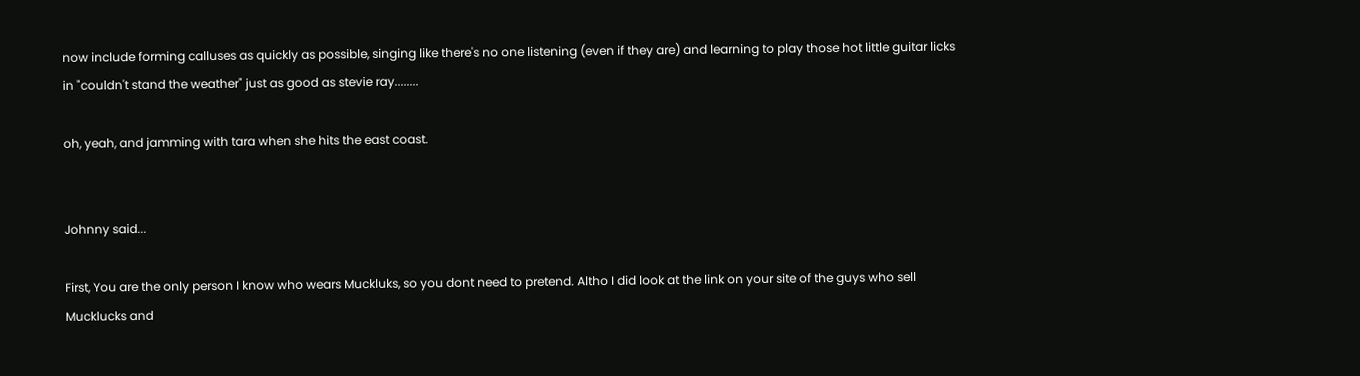now include forming calluses as quickly as possible, singing like there's no one listening (even if they are) and learning to play those hot little guitar licks in "couldn't stand the weather" just as good as stevie ray........

oh, yeah, and jamming with tara when she hits the east coast.


Johnny said...

First, You are the only person I know who wears Muckluks, so you dont need to pretend. Altho I did look at the link on your site of the guys who sell Mucklucks and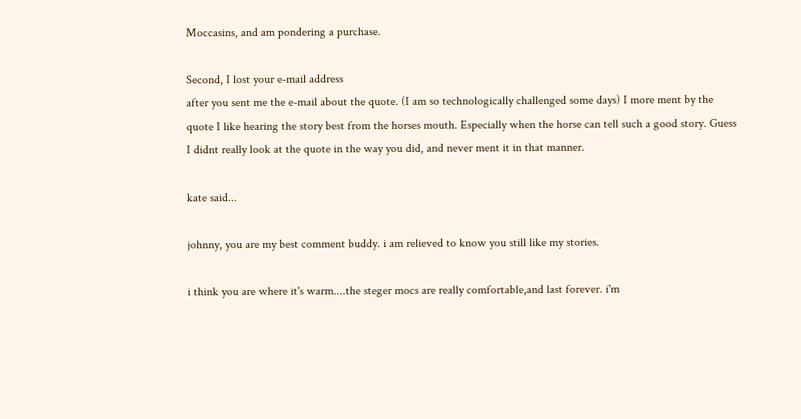Moccasins, and am pondering a purchase.

Second, I lost your e-mail address
after you sent me the e-mail about the quote. (I am so technologically challenged some days) I more ment by the quote I like hearing the story best from the horses mouth. Especially when the horse can tell such a good story. Guess I didnt really look at the quote in the way you did, and never ment it in that manner.

kate said...

johnny, you are my best comment buddy. i am relieved to know you still like my stories.

i think you are where it's warm....the steger mocs are really comfortable,and last forever. i'm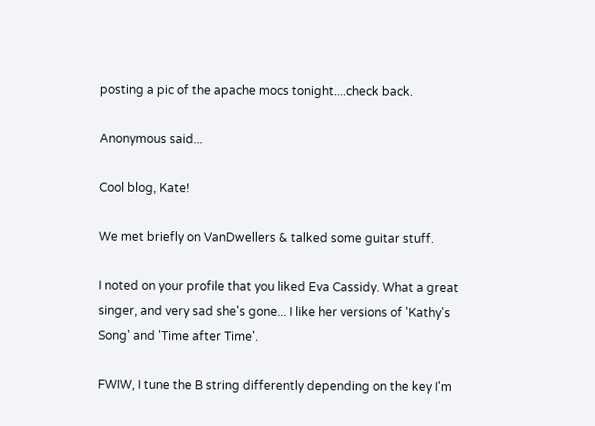posting a pic of the apache mocs tonight....check back.

Anonymous said...

Cool blog, Kate!

We met briefly on VanDwellers & talked some guitar stuff.

I noted on your profile that you liked Eva Cassidy. What a great singer, and very sad she's gone... I like her versions of 'Kathy's Song' and 'Time after Time'.

FWIW, I tune the B string differently depending on the key I'm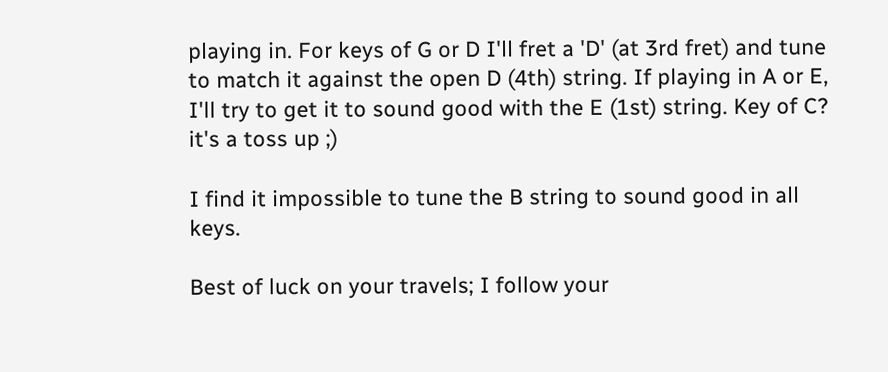playing in. For keys of G or D I'll fret a 'D' (at 3rd fret) and tune to match it against the open D (4th) string. If playing in A or E, I'll try to get it to sound good with the E (1st) string. Key of C? it's a toss up ;)

I find it impossible to tune the B string to sound good in all keys.

Best of luck on your travels; I follow your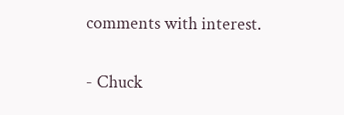comments with interest.


- Chuck